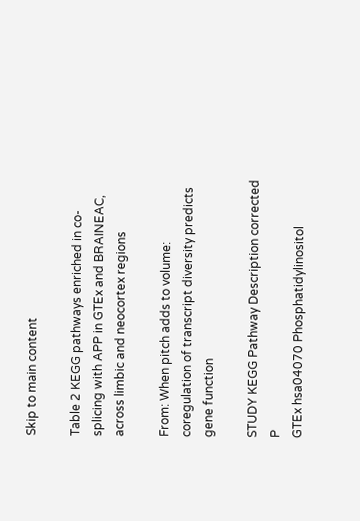Skip to main content

Table 2 KEGG pathways enriched in co-splicing with APP in GTEx and BRAINEAC, across limbic and neocortex regions

From: When pitch adds to volume: coregulation of transcript diversity predicts gene function

STUDY KEGG Pathway Description corrected P
GTEx hsa04070 Phosphatidylinositol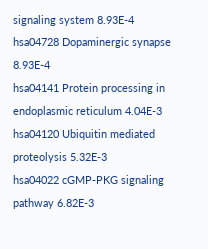signaling system 8.93E-4
hsa04728 Dopaminergic synapse 8.93E-4
hsa04141 Protein processing in endoplasmic reticulum 4.04E-3
hsa04120 Ubiquitin mediated proteolysis 5.32E-3
hsa04022 cGMP-PKG signaling pathway 6.82E-3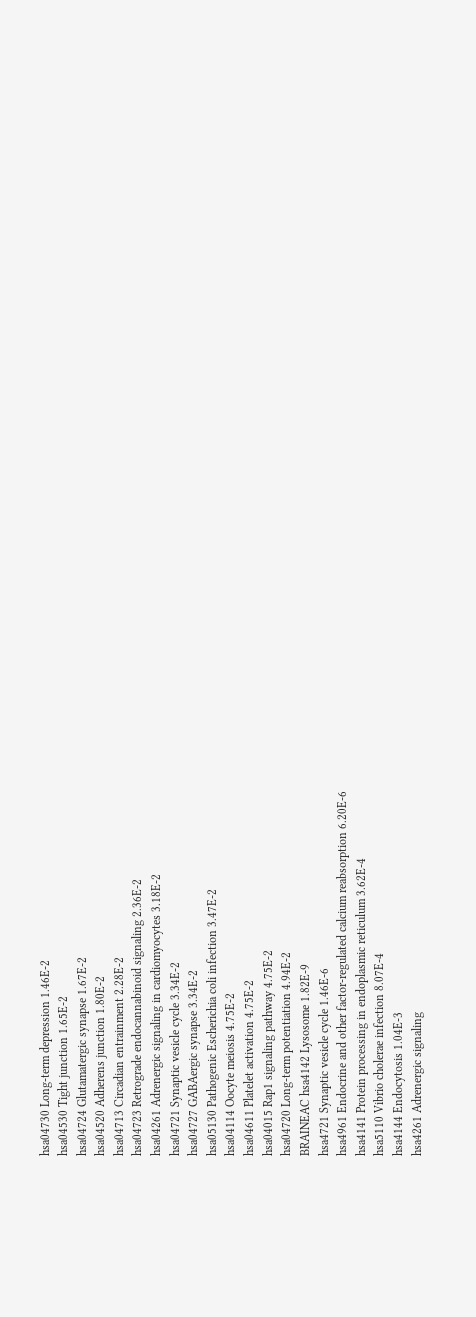hsa04730 Long-term depression 1.46E-2
hsa04530 Tight junction 1.65E-2
hsa04724 Glutamatergic synapse 1.67E-2
hsa04520 Adherens junction 1.80E-2
hsa04713 Circadian entrainment 2.28E-2
hsa04723 Retrograde endocannabinoid signaling 2.36E-2
hsa04261 Adrenergic signaling in cardiomyocytes 3.18E-2
hsa04721 Synaptic vesicle cycle 3.34E-2
hsa04727 GABAergic synapse 3.34E-2
hsa05130 Pathogenic Escherichia coli infection 3.47E-2
hsa04114 Oocyte meiosis 4.75E-2
hsa04611 Platelet activation 4.75E-2
hsa04015 Rap1 signaling pathway 4.75E-2
hsa04720 Long-term potentiation 4.94E-2
BRAINEAC hsa4142 Lysosome 1.82E-9
hsa4721 Synaptic vesicle cycle 1.46E-6
hsa4961 Endocrine and other factor-regulated calcium reabsorption 6.20E-6
hsa4141 Protein processing in endoplasmic reticulum 3.62E-4
hsa5110 Vibrio cholerae infection 8.07E-4
hsa4144 Endocytosis 1.04E-3
hsa4261 Adrenergic signaling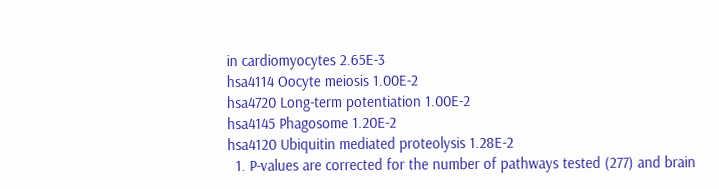in cardiomyocytes 2.65E-3
hsa4114 Oocyte meiosis 1.00E-2
hsa4720 Long-term potentiation 1.00E-2
hsa4145 Phagosome 1.20E-2
hsa4120 Ubiquitin mediated proteolysis 1.28E-2
  1. P-values are corrected for the number of pathways tested (277) and brain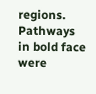regions. Pathways in bold face were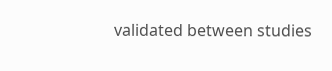validated between studies